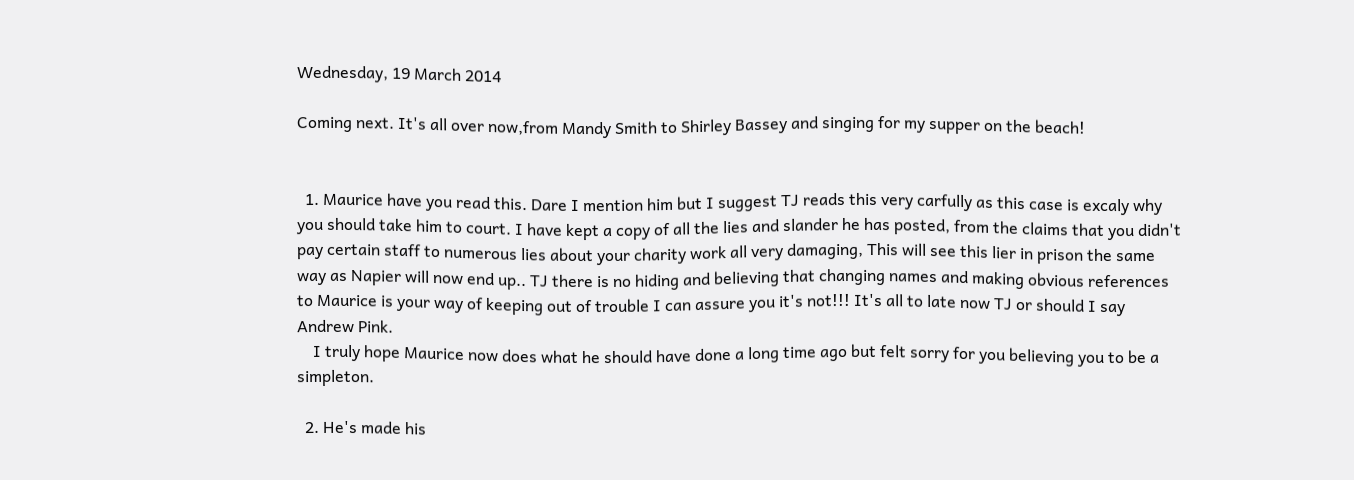Wednesday, 19 March 2014

Coming next. It's all over now,from Mandy Smith to Shirley Bassey and singing for my supper on the beach!


  1. Maurice have you read this. Dare I mention him but I suggest TJ reads this very carfully as this case is excaly why you should take him to court. I have kept a copy of all the lies and slander he has posted, from the claims that you didn't pay certain staff to numerous lies about your charity work all very damaging, This will see this lier in prison the same way as Napier will now end up.. TJ there is no hiding and believing that changing names and making obvious references to Maurice is your way of keeping out of trouble I can assure you it's not!!! It's all to late now TJ or should I say Andrew Pink.
    I truly hope Maurice now does what he should have done a long time ago but felt sorry for you believing you to be a simpleton.

  2. He's made his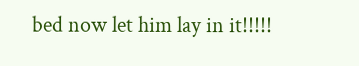bed now let him lay in it!!!!!